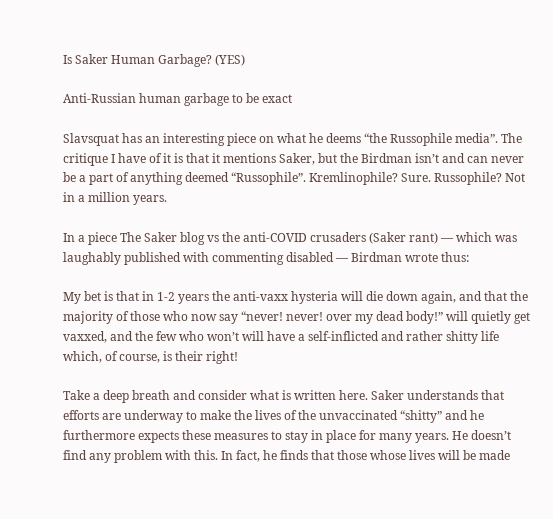Is Saker Human Garbage? (YES)

Anti-Russian human garbage to be exact

Slavsquat has an interesting piece on what he deems “the Russophile media”. The critique I have of it is that it mentions Saker, but the Birdman isn’t and can never be a part of anything deemed “Russophile”. Kremlinophile? Sure. Russophile? Not in a million years.

In a piece The Saker blog vs the anti-COVID crusaders (Saker rant) — which was laughably published with commenting disabled — Birdman wrote thus:

My bet is that in 1-2 years the anti-vaxx hysteria will die down again, and that the majority of those who now say “never! never! over my dead body!” will quietly get vaxxed, and the few who won’t will have a self-inflicted and rather shitty life which, of course, is their right!

Take a deep breath and consider what is written here. Saker understands that efforts are underway to make the lives of the unvaccinated “shitty” and he furthermore expects these measures to stay in place for many years. He doesn’t find any problem with this. In fact, he finds that those whose lives will be made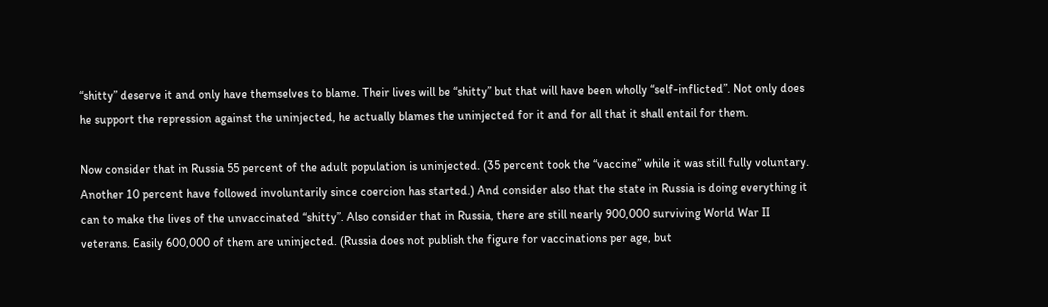“shitty” deserve it and only have themselves to blame. Their lives will be “shitty” but that will have been wholly “self-inflicted”. Not only does he support the repression against the uninjected, he actually blames the uninjected for it and for all that it shall entail for them.

Now consider that in Russia 55 percent of the adult population is uninjected. (35 percent took the “vaccine” while it was still fully voluntary. Another 10 percent have followed involuntarily since coercion has started.) And consider also that the state in Russia is doing everything it can to make the lives of the unvaccinated “shitty”. Also consider that in Russia, there are still nearly 900,000 surviving World War II veterans. Easily 600,000 of them are uninjected. (Russia does not publish the figure for vaccinations per age, but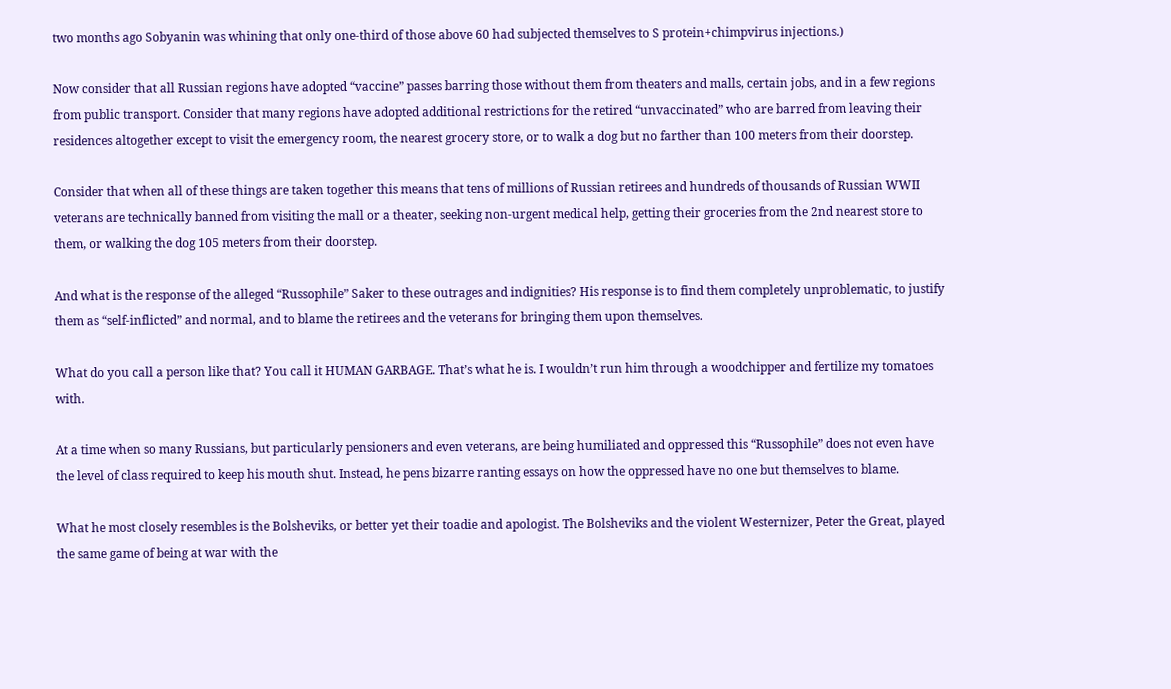two months ago Sobyanin was whining that only one-third of those above 60 had subjected themselves to S protein+chimpvirus injections.)

Now consider that all Russian regions have adopted “vaccine” passes barring those without them from theaters and malls, certain jobs, and in a few regions from public transport. Consider that many regions have adopted additional restrictions for the retired “unvaccinated” who are barred from leaving their residences altogether except to visit the emergency room, the nearest grocery store, or to walk a dog but no farther than 100 meters from their doorstep.

Consider that when all of these things are taken together this means that tens of millions of Russian retirees and hundreds of thousands of Russian WWII veterans are technically banned from visiting the mall or a theater, seeking non-urgent medical help, getting their groceries from the 2nd nearest store to them, or walking the dog 105 meters from their doorstep.

And what is the response of the alleged “Russophile” Saker to these outrages and indignities? His response is to find them completely unproblematic, to justify them as “self-inflicted” and normal, and to blame the retirees and the veterans for bringing them upon themselves.

What do you call a person like that? You call it HUMAN GARBAGE. That’s what he is. I wouldn’t run him through a woodchipper and fertilize my tomatoes with.

At a time when so many Russians, but particularly pensioners and even veterans, are being humiliated and oppressed this “Russophile” does not even have the level of class required to keep his mouth shut. Instead, he pens bizarre ranting essays on how the oppressed have no one but themselves to blame.

What he most closely resembles is the Bolsheviks, or better yet their toadie and apologist. The Bolsheviks and the violent Westernizer, Peter the Great, played the same game of being at war with the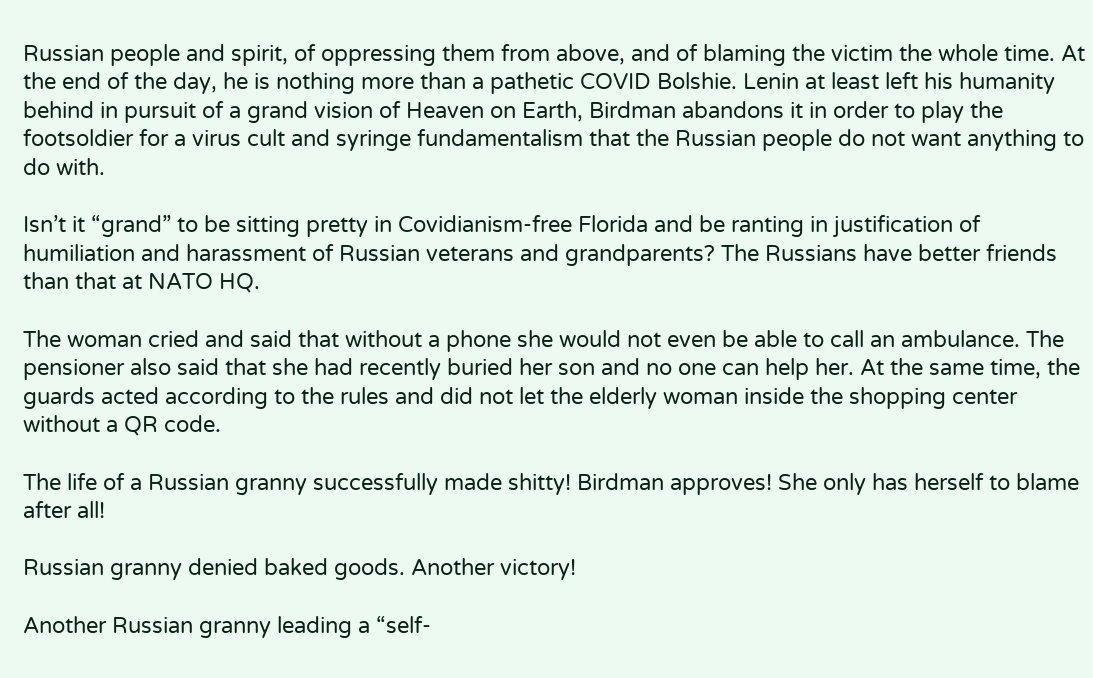Russian people and spirit, of oppressing them from above, and of blaming the victim the whole time. At the end of the day, he is nothing more than a pathetic COVID Bolshie. Lenin at least left his humanity behind in pursuit of a grand vision of Heaven on Earth, Birdman abandons it in order to play the footsoldier for a virus cult and syringe fundamentalism that the Russian people do not want anything to do with.

Isn’t it “grand” to be sitting pretty in Covidianism-free Florida and be ranting in justification of humiliation and harassment of Russian veterans and grandparents? The Russians have better friends than that at NATO HQ.

The woman cried and said that without a phone she would not even be able to call an ambulance. The pensioner also said that she had recently buried her son and no one can help her. At the same time, the guards acted according to the rules and did not let the elderly woman inside the shopping center without a QR code.

The life of a Russian granny successfully made shitty! Birdman approves! She only has herself to blame after all!

Russian granny denied baked goods. Another victory!

Another Russian granny leading a “self-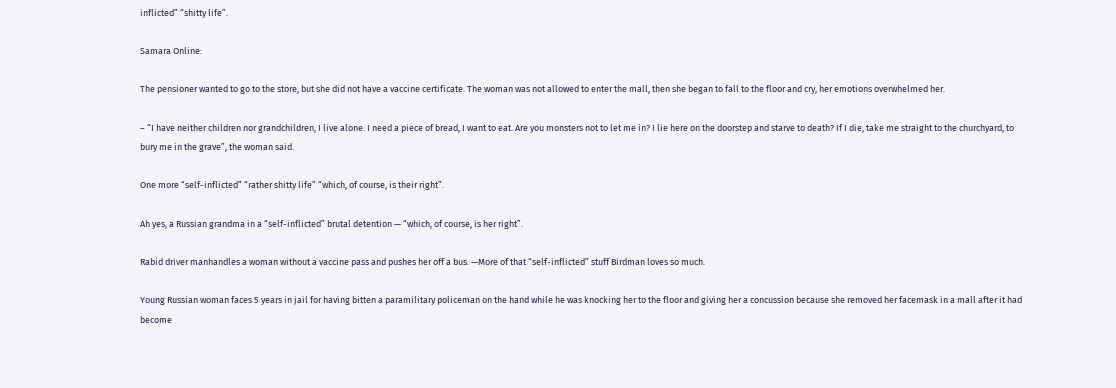inflicted” “shitty life”.

Samara Online:

The pensioner wanted to go to the store, but she did not have a vaccine certificate. The woman was not allowed to enter the mall, then she began to fall to the floor and cry, her emotions overwhelmed her.

– “I have neither children nor grandchildren, I live alone. I need a piece of bread, I want to eat. Are you monsters not to let me in? I lie here on the doorstep and starve to death? If I die, take me straight to the churchyard, to bury me in the grave”, the woman said.

One more “self-inflicted” “rather shitty life” “which, of course, is their right”.

Ah yes, a Russian grandma in a “self-inflicted” brutal detention — “which, of course, is her right”.

Rabid driver manhandles a woman without a vaccine pass and pushes her off a bus. —More of that “self-inflicted” stuff Birdman loves so much.

Young Russian woman faces 5 years in jail for having bitten a paramilitary policeman on the hand while he was knocking her to the floor and giving her a concussion because she removed her facemask in a mall after it had become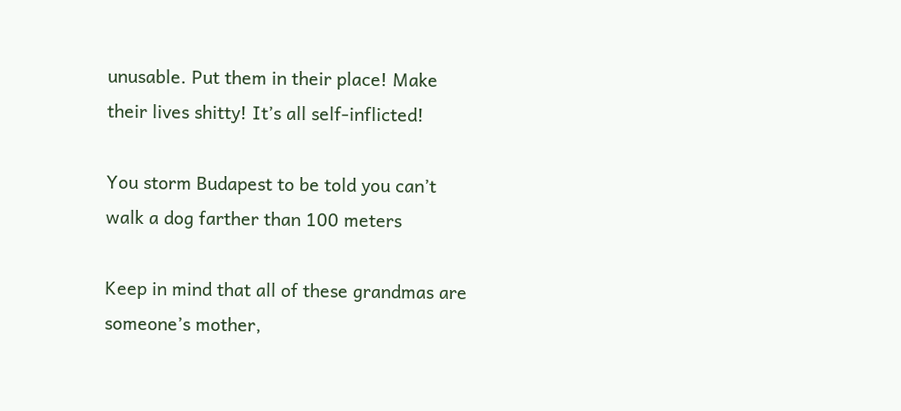unusable. Put them in their place! Make their lives shitty! It’s all self-inflicted!

You storm Budapest to be told you can’t walk a dog farther than 100 meters

Keep in mind that all of these grandmas are someone’s mother,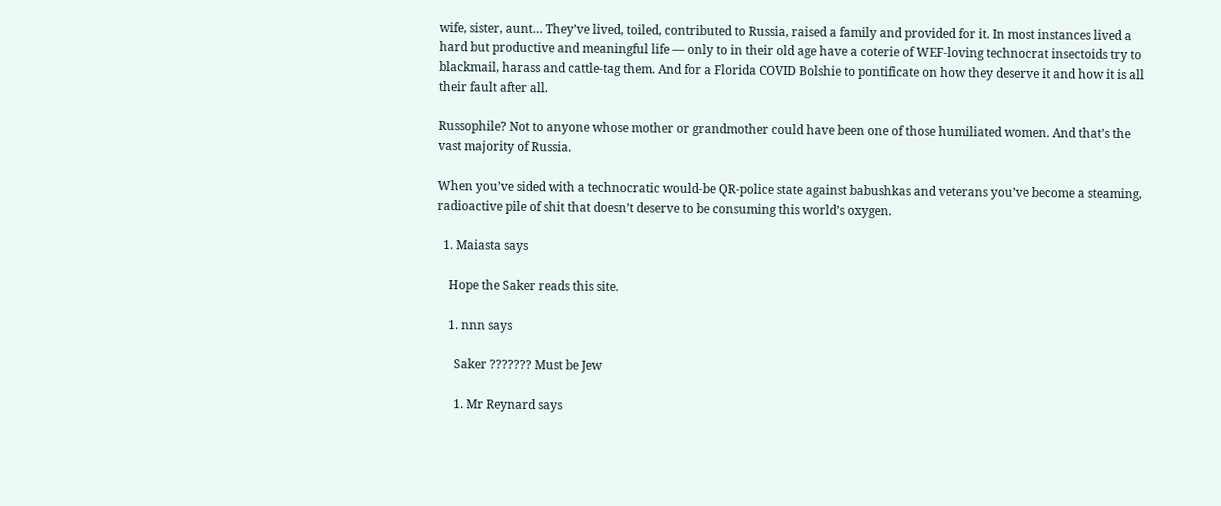wife, sister, aunt… They’ve lived, toiled, contributed to Russia, raised a family and provided for it. In most instances lived a hard but productive and meaningful life — only to in their old age have a coterie of WEF-loving technocrat insectoids try to blackmail, harass and cattle-tag them. And for a Florida COVID Bolshie to pontificate on how they deserve it and how it is all their fault after all.

Russophile? Not to anyone whose mother or grandmother could have been one of those humiliated women. And that’s the vast majority of Russia.

When you’ve sided with a technocratic would-be QR-police state against babushkas and veterans you’ve become a steaming, radioactive pile of shit that doesn’t deserve to be consuming this world’s oxygen.

  1. Maiasta says

    Hope the Saker reads this site.

    1. nnn says

      Saker ??????? Must be Jew

      1. Mr Reynard says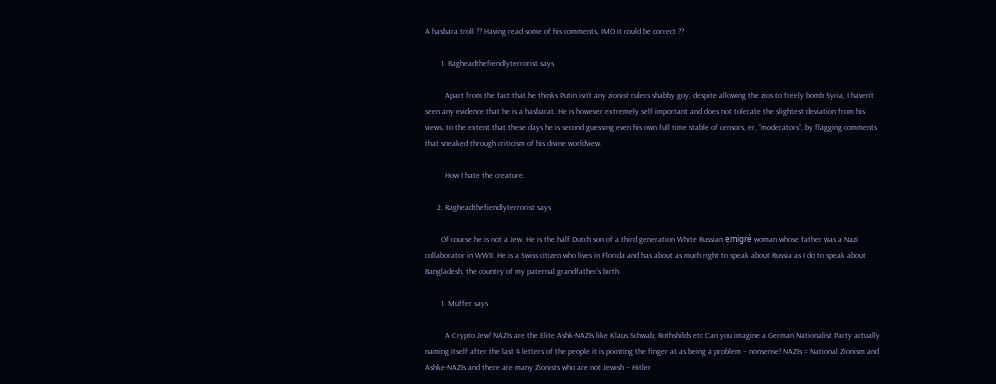A hasbara troll ?? Having read some of his comments, IMO it could be correct ??

        1. Ragheadthefiendlyterrorist says

          Apart from the fact that he thinks Putin isn’t any zionist rulers shabby goy, despite allowing the zios to freely bomb Syria, I haven’t seen any evidence that he is a hasbarat. He is however extremely self important and does not tolerate the slightest deviation from his views, to the extent that these days he is second guessing even his own full time stable of censors, er, “moderators”, by flagging comments that sneaked through criticism of his divine worldview.

          How I hate the creature.

      2. Ragheadthefiendlyterrorist says

        Of course he is not a Jew. He is the half Dutch son of a third generation White Russian emigré woman whose father was a Nazi collaborator in WWII. He is a Swiss citizen who lives in Florida and has about as much right to speak about Russia as I do to speak about Bangladesh, the country of my paternal grandfather’s birth.

        1. Muffer says

          A Crypto Jew! NAZIs are the Elite Ashk-NAZIs like Klaus Schwab, Rothshilds etc Can you imagine a German Nationalist Party actually naming itself after the last 4 letters of the people it is pointing the finger at as being a problem – nonsense! NAZIs = National Zionism and Ashke-NAZIs and there are many Zionists who are not Jewish – Hitler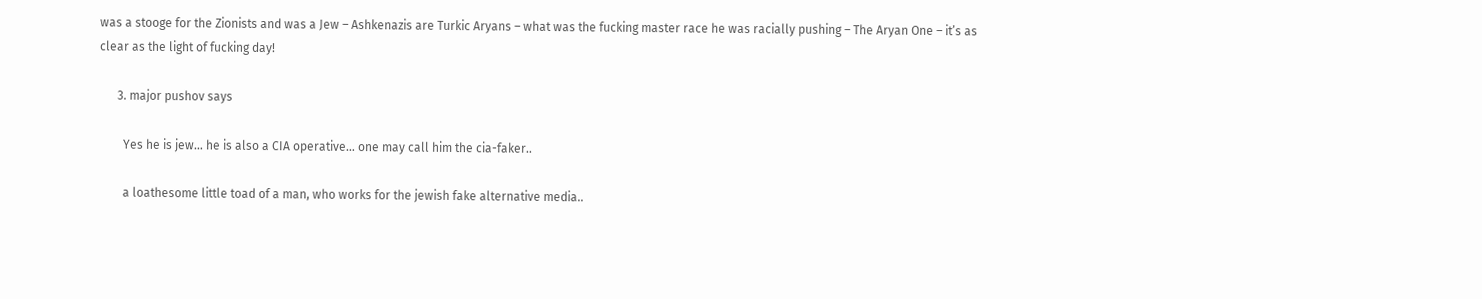was a stooge for the Zionists and was a Jew – Ashkenazis are Turkic Aryans – what was the fucking master race he was racially pushing – The Aryan One – it’s as clear as the light of fucking day!

      3. major pushov says

        Yes he is jew… he is also a CIA operative… one may call him the cia-faker..

        a loathesome little toad of a man, who works for the jewish fake alternative media..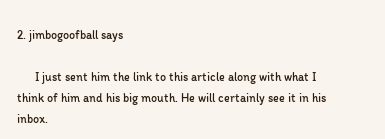2. jimbogoofball says

      I just sent him the link to this article along with what I think of him and his big mouth. He will certainly see it in his inbox.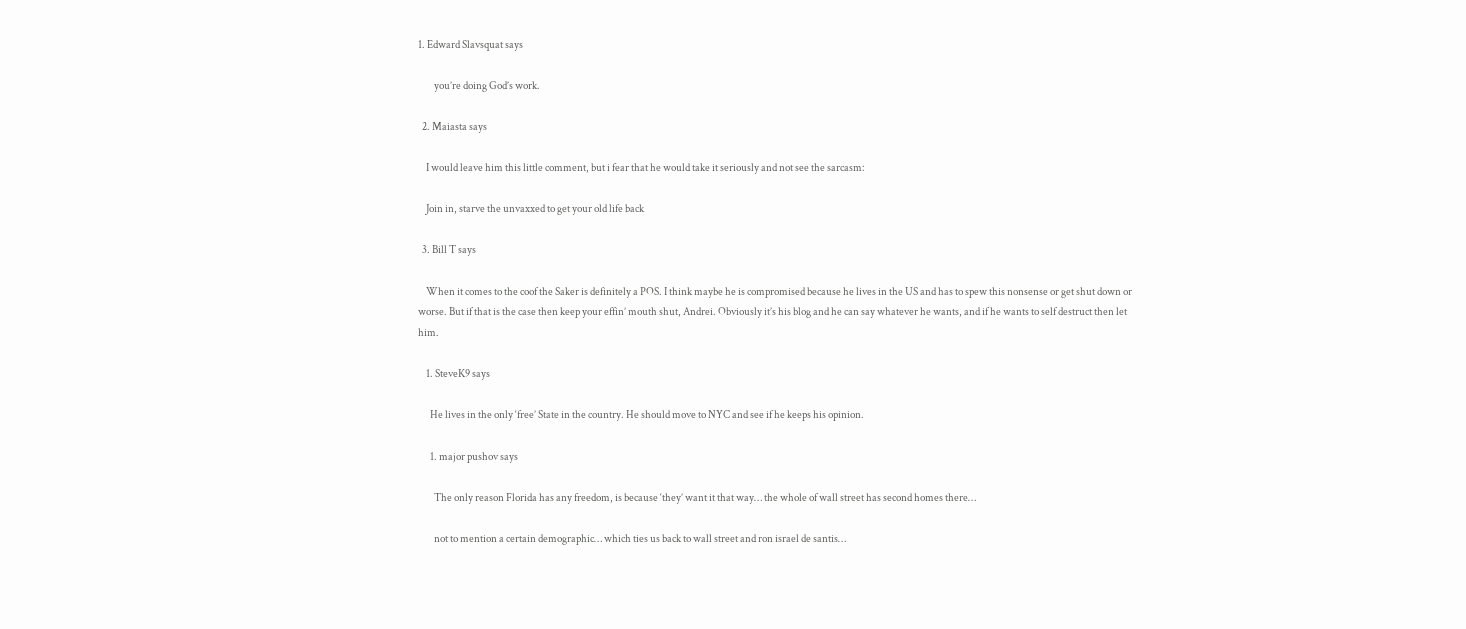1. Edward Slavsquat says

        you’re doing God’s work.

  2. Maiasta says

    I would leave him this little comment, but i fear that he would take it seriously and not see the sarcasm:

    Join in, starve the unvaxxed to get your old life back

  3. Bill T says

    When it comes to the coof the Saker is definitely a POS. I think maybe he is compromised because he lives in the US and has to spew this nonsense or get shut down or worse. But if that is the case then keep your effin’ mouth shut, Andrei. Obviously it’s his blog and he can say whatever he wants, and if he wants to self destruct then let him.

    1. SteveK9 says

      He lives in the only ‘free’ State in the country. He should move to NYC and see if he keeps his opinion.

      1. major pushov says

        The only reason Florida has any freedom, is because ‘they’ want it that way… the whole of wall street has second homes there…

        not to mention a certain demographic… which ties us back to wall street and ron israel de santis…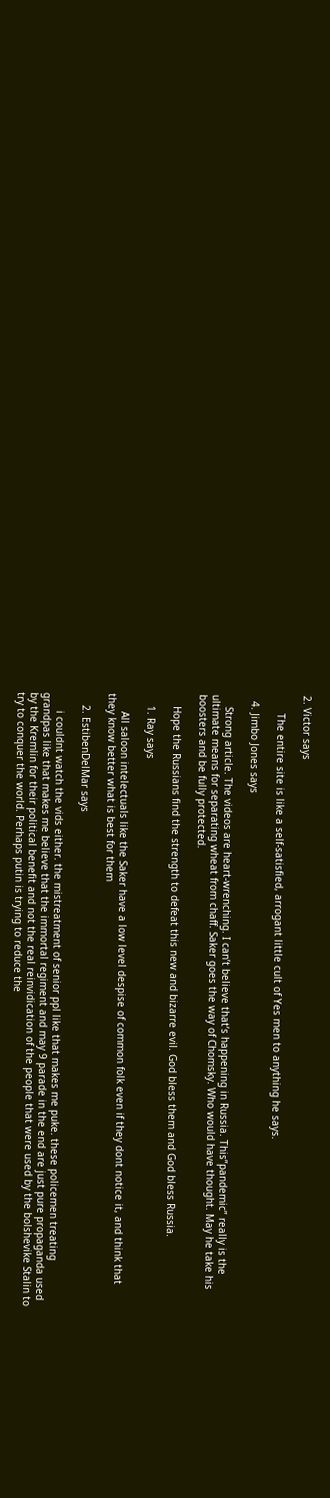2. Victor says

      The entire site is like a self-satisfied, arrogant little cult of Yes men to anything he says.

  4. Jimbo Jones says

    Strong article. The videos are heart-wrenching. I can’t believe that’s happening in Russia. This”pandemic” really is the ultimate means for separating wheat from chaff. Saker goes the way of Chomsky. Who would have thought. May he take his boosters and be fully protected.

    Hope the Russians find the strength to defeat this new and bizarre evil. God bless them and God bless Russia.

    1. Ray says

      All saloon intelectuals like the Saker have a low level despise of common folk even if they dont notice it, and think that they know better what is best for them

    2. EstibenDelMar says

      i couldnt watch the vids either. the mistreatment of senior ppl like that makes me puke. these policemen treating grandpas like that makes me believe that the immortal regiment and may 9 parade in the end are just pure propaganda used by the Kremlin for their political benefit and not the real reinvidication of the people that were used by the bolshevike Stalin to try to conquer the world. Perhaps putin is trying to reduce the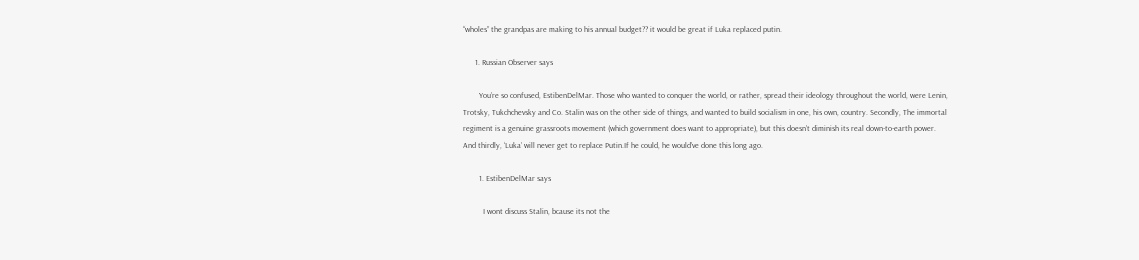“wholes” the grandpas are making to his annual budget?? it would be great if Luka replaced putin.

      1. Russian Observer says

        You’re so confused, EstibenDelMar. Those who wanted to conquer the world, or rather, spread their ideology throughout the world, were Lenin, Trotsky, Tukchchevsky and Co. Stalin was on the other side of things, and wanted to build socialism in one, his own, country. Secondly, The immortal regiment is a genuine grassroots movement (which government does want to appropriate), but this doesn’t diminish its real down-to-earth power. And thirdly, ‘Luka’ will never get to replace Putin.If he could, he would’ve done this long ago.

        1. EstibenDelMar says

          I wont discuss Stalin, bcause its not the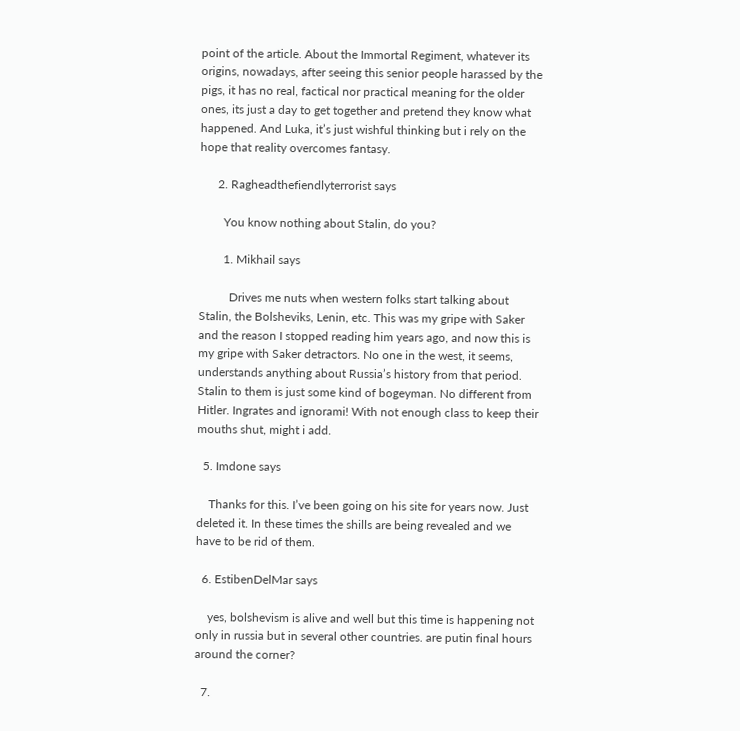point of the article. About the Immortal Regiment, whatever its origins, nowadays, after seeing this senior people harassed by the pigs, it has no real, factical nor practical meaning for the older ones, its just a day to get together and pretend they know what happened. And Luka, it’s just wishful thinking but i rely on the hope that reality overcomes fantasy.

      2. Ragheadthefiendlyterrorist says

        You know nothing about Stalin, do you?

        1. Mikhail says

          Drives me nuts when western folks start talking about Stalin, the Bolsheviks, Lenin, etc. This was my gripe with Saker and the reason I stopped reading him years ago, and now this is my gripe with Saker detractors. No one in the west, it seems, understands anything about Russia’s history from that period. Stalin to them is just some kind of bogeyman. No different from Hitler. Ingrates and ignorami! With not enough class to keep their mouths shut, might i add.

  5. Imdone says

    Thanks for this. I’ve been going on his site for years now. Just deleted it. In these times the shills are being revealed and we have to be rid of them.

  6. EstibenDelMar says

    yes, bolshevism is alive and well but this time is happening not only in russia but in several other countries. are putin final hours around the corner?

  7.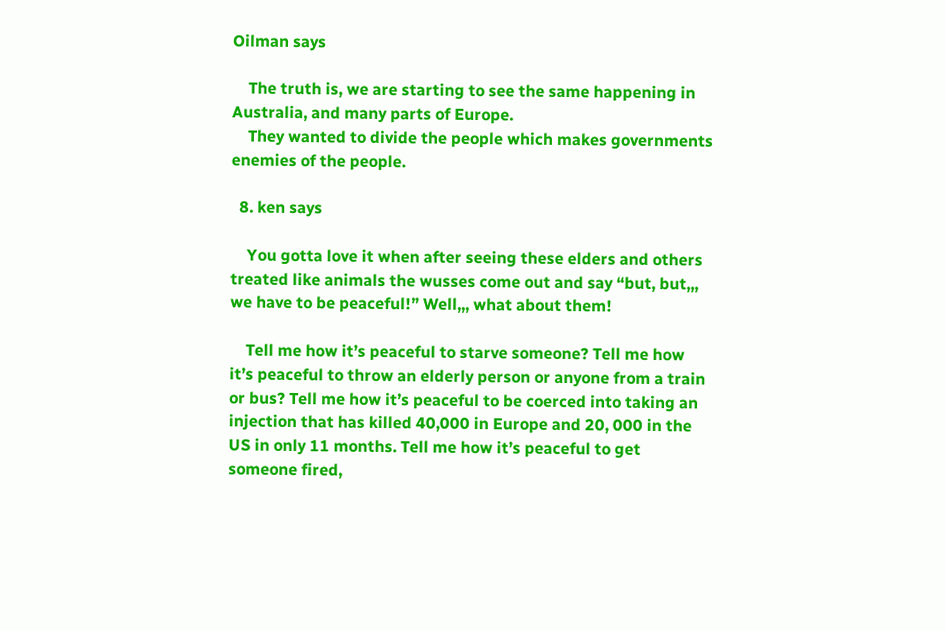Oilman says

    The truth is, we are starting to see the same happening in Australia, and many parts of Europe.
    They wanted to divide the people which makes governments enemies of the people.

  8. ken says

    You gotta love it when after seeing these elders and others treated like animals the wusses come out and say “but, but,,, we have to be peaceful!” Well,,, what about them!

    Tell me how it’s peaceful to starve someone? Tell me how it’s peaceful to throw an elderly person or anyone from a train or bus? Tell me how it’s peaceful to be coerced into taking an injection that has killed 40,000 in Europe and 20, 000 in the US in only 11 months. Tell me how it’s peaceful to get someone fired,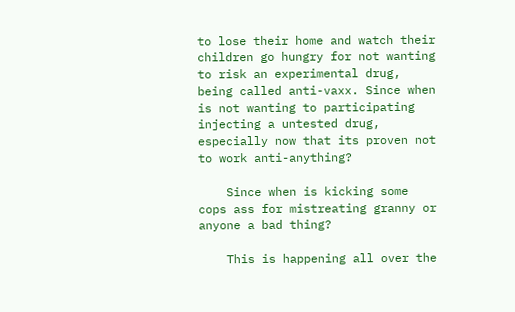to lose their home and watch their children go hungry for not wanting to risk an experimental drug, being called anti-vaxx. Since when is not wanting to participating injecting a untested drug, especially now that its proven not to work anti-anything?

    Since when is kicking some cops ass for mistreating granny or anyone a bad thing?

    This is happening all over the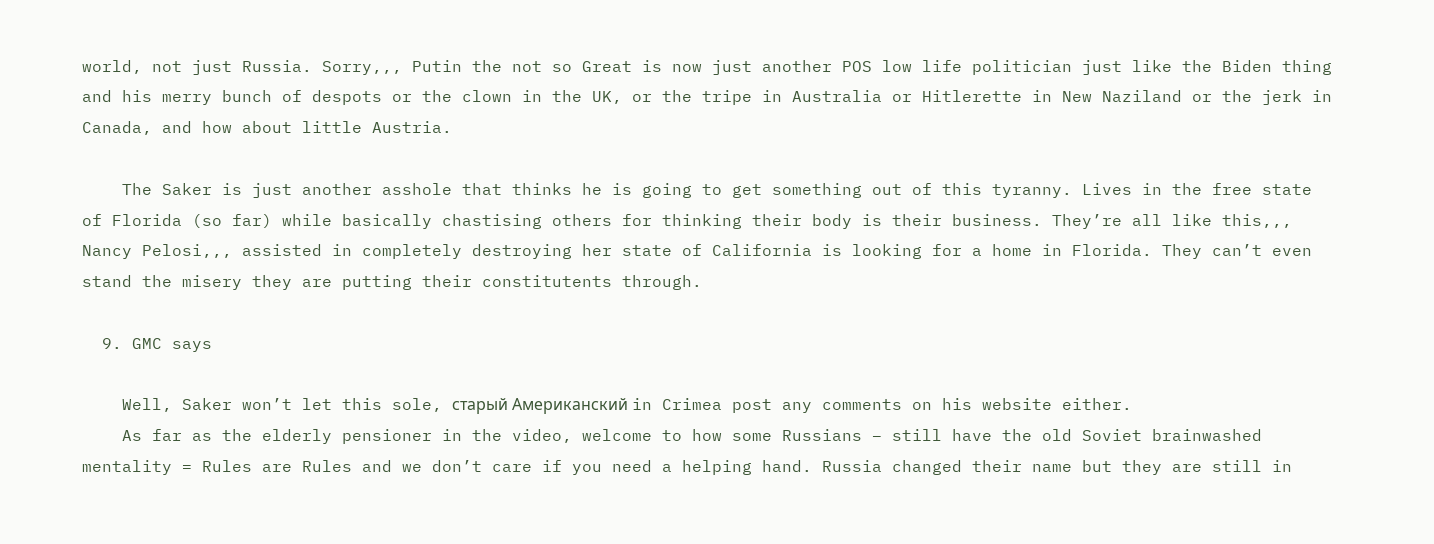world, not just Russia. Sorry,,, Putin the not so Great is now just another POS low life politician just like the Biden thing and his merry bunch of despots or the clown in the UK, or the tripe in Australia or Hitlerette in New Naziland or the jerk in Canada, and how about little Austria.

    The Saker is just another asshole that thinks he is going to get something out of this tyranny. Lives in the free state of Florida (so far) while basically chastising others for thinking their body is their business. They’re all like this,,, Nancy Pelosi,,, assisted in completely destroying her state of California is looking for a home in Florida. They can’t even stand the misery they are putting their constitutents through.

  9. GMC says

    Well, Saker won’t let this sole, старый Американский in Crimea post any comments on his website either.
    As far as the elderly pensioner in the video, welcome to how some Russians – still have the old Soviet brainwashed mentality = Rules are Rules and we don’t care if you need a helping hand. Russia changed their name but they are still in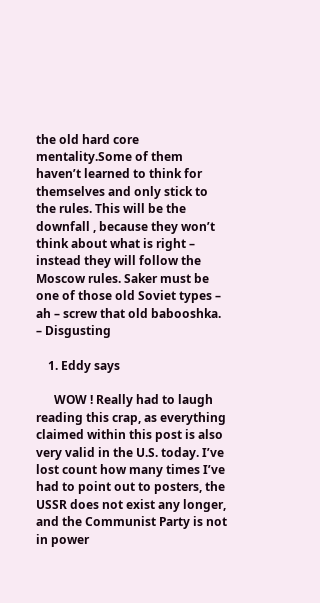the old hard core mentality.Some of them haven’t learned to think for themselves and only stick to the rules. This will be the downfall , because they won’t think about what is right – instead they will follow the Moscow rules. Saker must be one of those old Soviet types – ah – screw that old babooshka. – Disgusting

    1. Eddy says

      WOW ! Really had to laugh reading this crap, as everything claimed within this post is also very valid in the U.S. today. I’ve lost count how many times I’ve had to point out to posters, the USSR does not exist any longer, and the Communist Party is not in power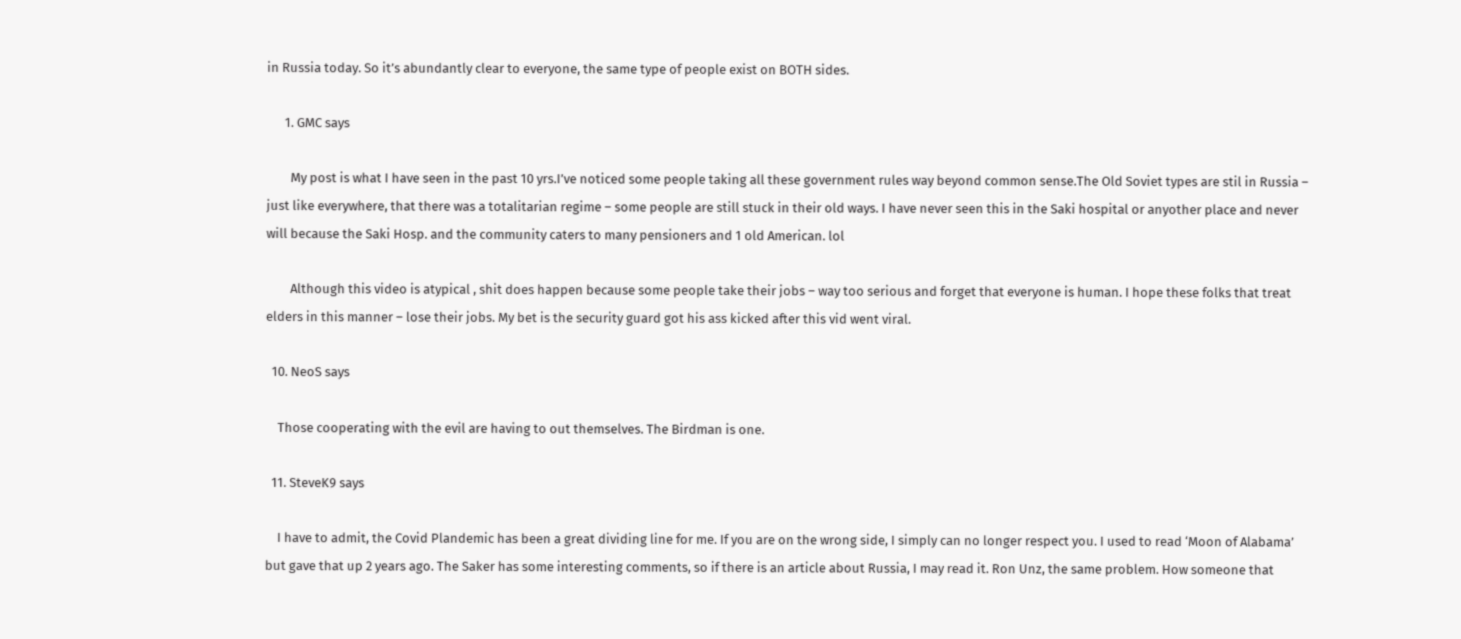in Russia today. So it’s abundantly clear to everyone, the same type of people exist on BOTH sides.

      1. GMC says

        My post is what I have seen in the past 10 yrs.I’ve noticed some people taking all these government rules way beyond common sense.The Old Soviet types are stil in Russia – just like everywhere, that there was a totalitarian regime – some people are still stuck in their old ways. I have never seen this in the Saki hospital or anyother place and never will because the Saki Hosp. and the community caters to many pensioners and 1 old American. lol

        Although this video is atypical , shit does happen because some people take their jobs – way too serious and forget that everyone is human. I hope these folks that treat elders in this manner – lose their jobs. My bet is the security guard got his ass kicked after this vid went viral.

  10. NeoS says

    Those cooperating with the evil are having to out themselves. The Birdman is one.

  11. SteveK9 says

    I have to admit, the Covid Plandemic has been a great dividing line for me. If you are on the wrong side, I simply can no longer respect you. I used to read ‘Moon of Alabama’ but gave that up 2 years ago. The Saker has some interesting comments, so if there is an article about Russia, I may read it. Ron Unz, the same problem. How someone that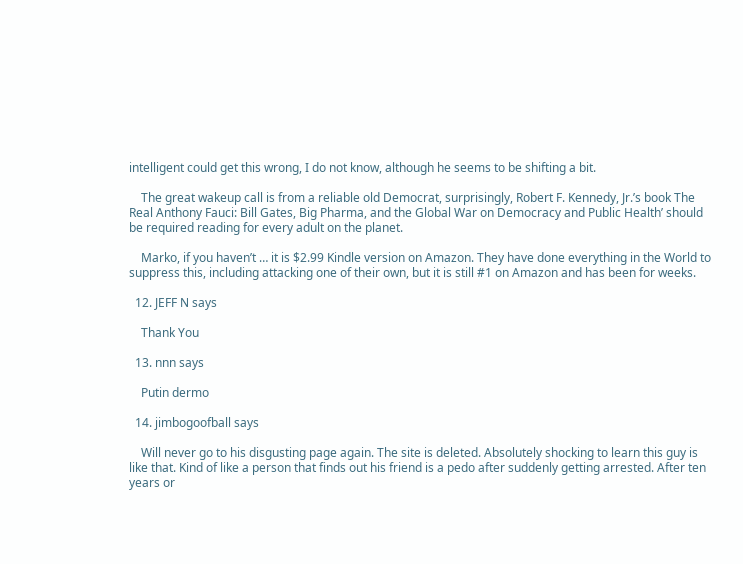intelligent could get this wrong, I do not know, although he seems to be shifting a bit.

    The great wakeup call is from a reliable old Democrat, surprisingly, Robert F. Kennedy, Jr.’s book The Real Anthony Fauci: Bill Gates, Big Pharma, and the Global War on Democracy and Public Health’ should be required reading for every adult on the planet.

    Marko, if you haven’t … it is $2.99 Kindle version on Amazon. They have done everything in the World to suppress this, including attacking one of their own, but it is still #1 on Amazon and has been for weeks.

  12. JEFF N says

    Thank You

  13. nnn says

    Putin dermo

  14. jimbogoofball says

    Will never go to his disgusting page again. The site is deleted. Absolutely shocking to learn this guy is like that. Kind of like a person that finds out his friend is a pedo after suddenly getting arrested. After ten years or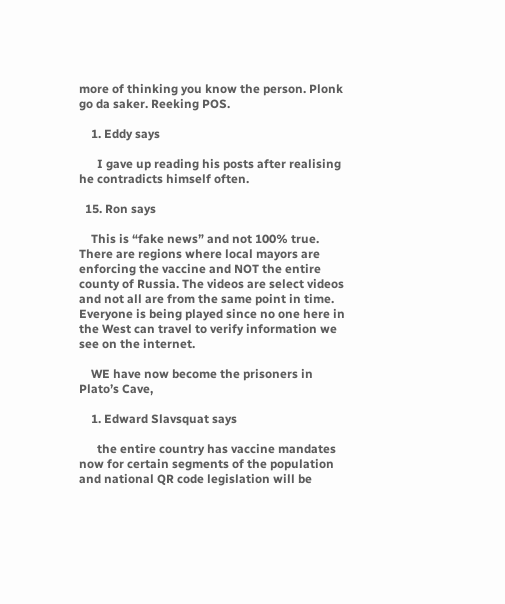more of thinking you know the person. Plonk go da saker. Reeking POS.

    1. Eddy says

      I gave up reading his posts after realising he contradicts himself often.

  15. Ron says

    This is “fake news” and not 100% true. There are regions where local mayors are enforcing the vaccine and NOT the entire county of Russia. The videos are select videos and not all are from the same point in time. Everyone is being played since no one here in the West can travel to verify information we see on the internet.

    WE have now become the prisoners in Plato’s Cave,

    1. Edward Slavsquat says

      the entire country has vaccine mandates now for certain segments of the population and national QR code legislation will be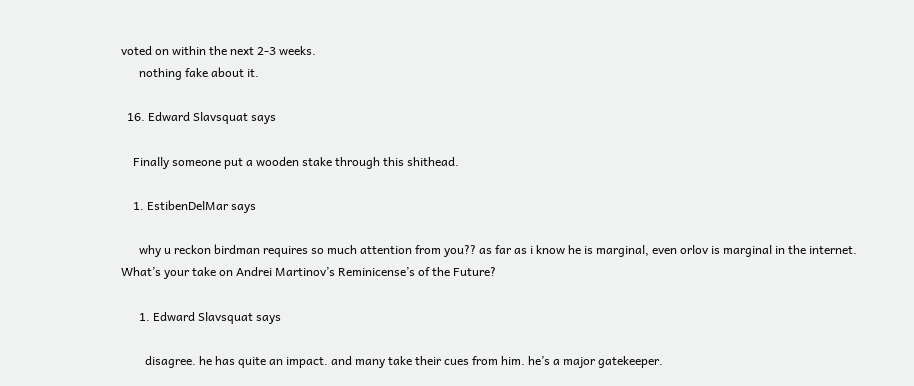voted on within the next 2-3 weeks.
      nothing fake about it.

  16. Edward Slavsquat says

    Finally someone put a wooden stake through this shithead.

    1. EstibenDelMar says

      why u reckon birdman requires so much attention from you?? as far as i know he is marginal, even orlov is marginal in the internet. What’s your take on Andrei Martinov’s Reminicense’s of the Future?

      1. Edward Slavsquat says

        disagree. he has quite an impact. and many take their cues from him. he’s a major gatekeeper.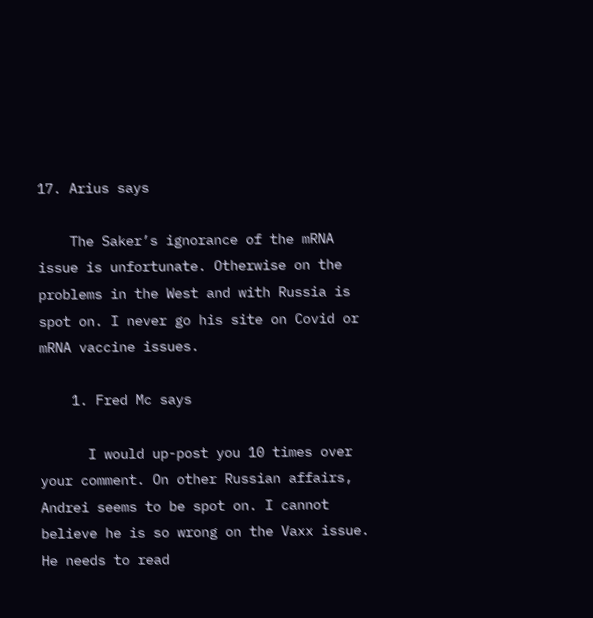17. Arius says

    The Saker’s ignorance of the mRNA issue is unfortunate. Otherwise on the problems in the West and with Russia is spot on. I never go his site on Covid or mRNA vaccine issues.

    1. Fred Mc says

      I would up-post you 10 times over your comment. On other Russian affairs, Andrei seems to be spot on. I cannot believe he is so wrong on the Vaxx issue. He needs to read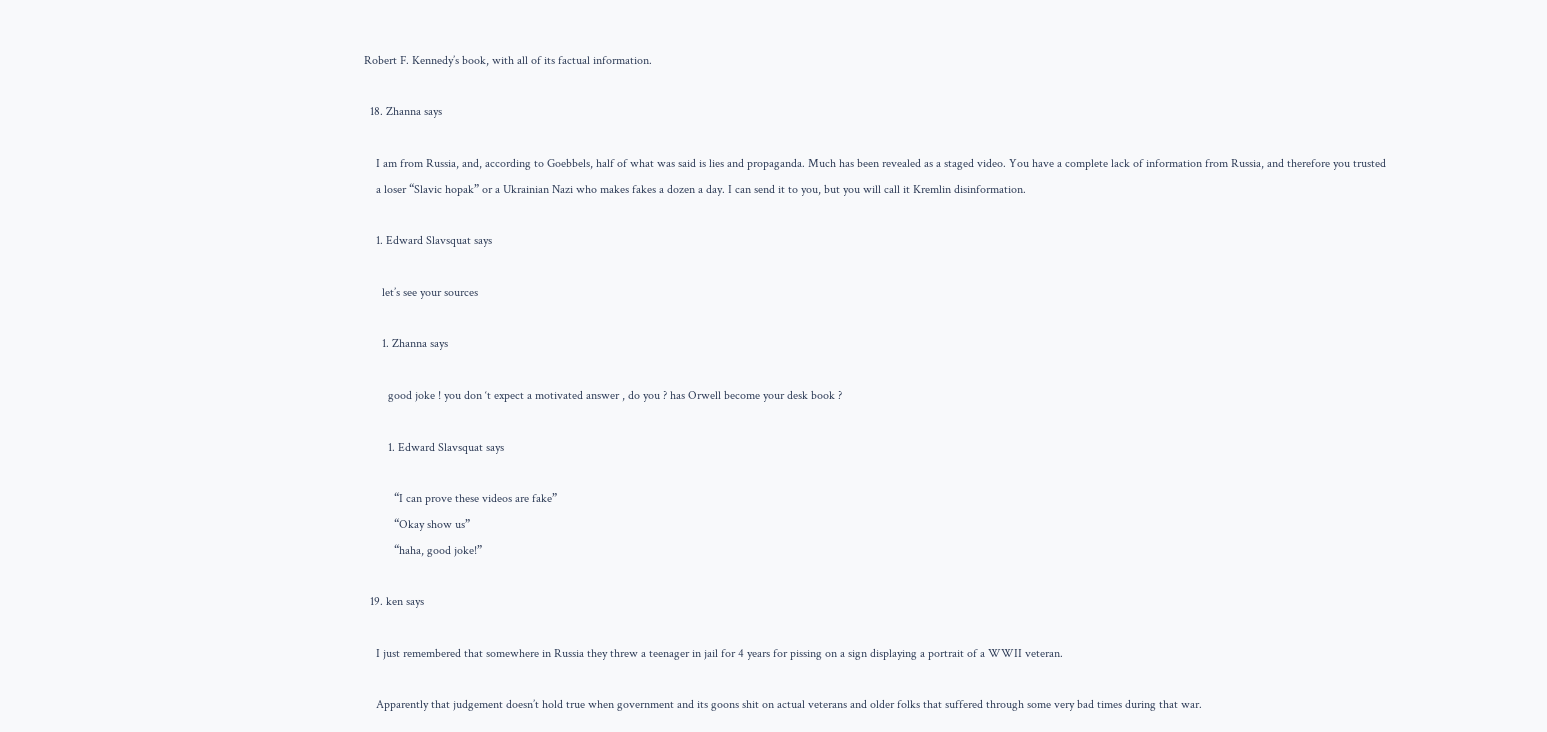Robert F. Kennedy’s book, with all of its factual information.

  18. Zhanna says

    I am from Russia, and, according to Goebbels, half of what was said is lies and propaganda. Much has been revealed as a staged video. You have a complete lack of information from Russia, and therefore you trusted
    a loser “Slavic hopak” or a Ukrainian Nazi who makes fakes a dozen a day. I can send it to you, but you will call it Kremlin disinformation.

    1. Edward Slavsquat says

      let’s see your sources

      1. Zhanna says

        good joke ! you don ‘t expect a motivated answer , do you ? has Orwell become your desk book ?

        1. Edward Slavsquat says

          “I can prove these videos are fake”
          “Okay show us”
          “haha, good joke!”

  19. ken says

    I just remembered that somewhere in Russia they threw a teenager in jail for 4 years for pissing on a sign displaying a portrait of a WWII veteran.

    Apparently that judgement doesn’t hold true when government and its goons shit on actual veterans and older folks that suffered through some very bad times during that war.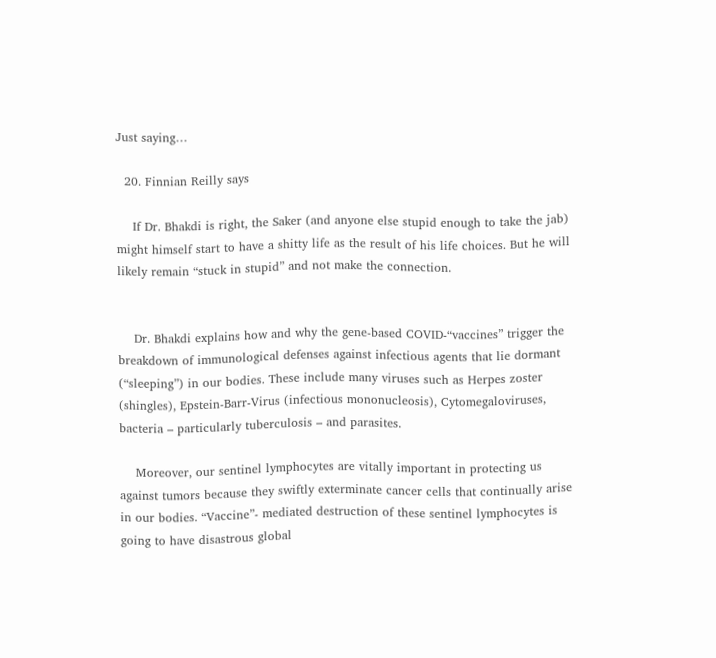Just saying…

  20. Finnian Reilly says

    If Dr. Bhakdi is right, the Saker (and anyone else stupid enough to take the jab) might himself start to have a shitty life as the result of his life choices. But he will likely remain “stuck in stupid” and not make the connection.


    Dr. Bhakdi explains how and why the gene-based COVID-“vaccines” trigger the breakdown of immunological defenses against infectious agents that lie dormant (“sleeping”) in our bodies. These include many viruses such as Herpes zoster (shingles), Epstein-Barr-Virus (infectious mononucleosis), Cytomegaloviruses, bacteria – particularly tuberculosis – and parasites.

    Moreover, our sentinel lymphocytes are vitally important in protecting us against tumors because they swiftly exterminate cancer cells that continually arise in our bodies. “Vaccine”- mediated destruction of these sentinel lymphocytes is going to have disastrous global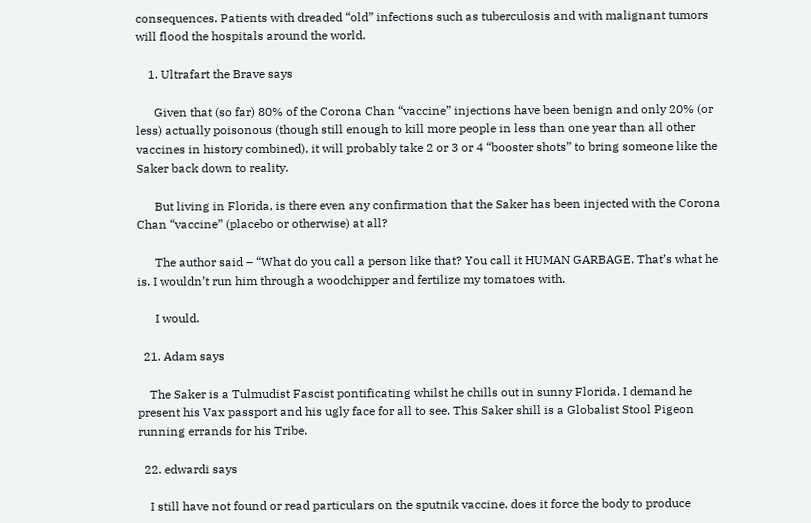consequences. Patients with dreaded “old” infections such as tuberculosis and with malignant tumors will flood the hospitals around the world.

    1. Ultrafart the Brave says

      Given that (so far) 80% of the Corona Chan “vaccine” injections have been benign and only 20% (or less) actually poisonous (though still enough to kill more people in less than one year than all other vaccines in history combined), it will probably take 2 or 3 or 4 “booster shots” to bring someone like the Saker back down to reality.

      But living in Florida, is there even any confirmation that the Saker has been injected with the Corona Chan “vaccine” (placebo or otherwise) at all?

      The author said – “What do you call a person like that? You call it HUMAN GARBAGE. That’s what he is. I wouldn’t run him through a woodchipper and fertilize my tomatoes with.

      I would.

  21. Adam says

    The Saker is a Tulmudist Fascist pontificating whilst he chills out in sunny Florida. I demand he present his Vax passport and his ugly face for all to see. This Saker shill is a Globalist Stool Pigeon running errands for his Tribe.

  22. edwardi says

    I still have not found or read particulars on the sputnik vaccine. does it force the body to produce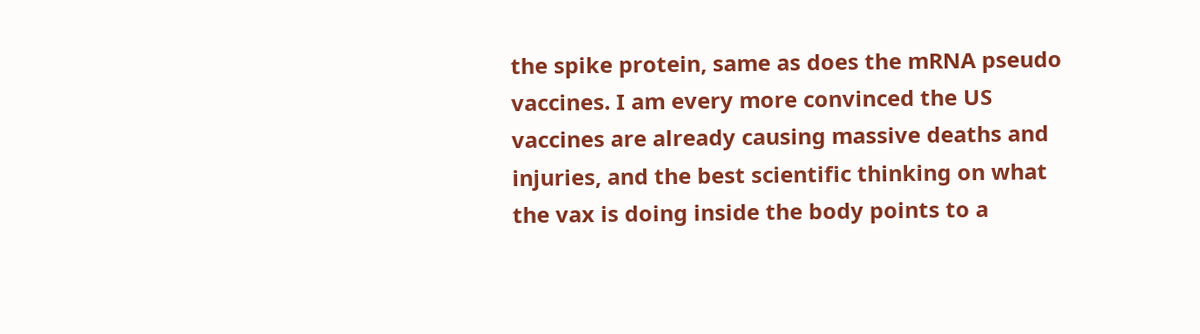the spike protein, same as does the mRNA pseudo vaccines. I am every more convinced the US vaccines are already causing massive deaths and injuries, and the best scientific thinking on what the vax is doing inside the body points to a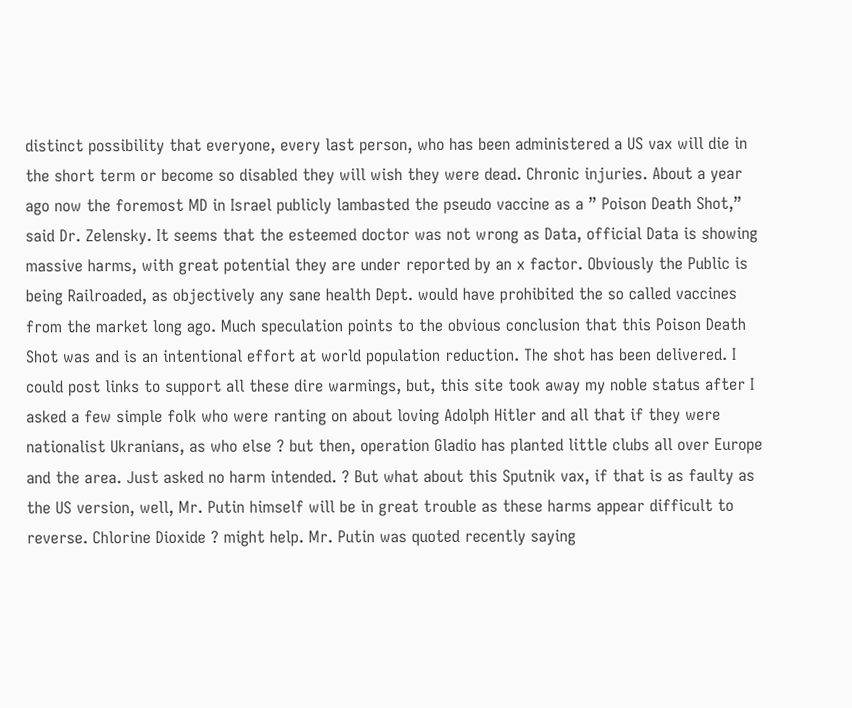distinct possibility that everyone, every last person, who has been administered a US vax will die in the short term or become so disabled they will wish they were dead. Chronic injuries. About a year ago now the foremost MD in Israel publicly lambasted the pseudo vaccine as a ” Poison Death Shot,” said Dr. Zelensky. It seems that the esteemed doctor was not wrong as Data, official Data is showing massive harms, with great potential they are under reported by an x factor. Obviously the Public is being Railroaded, as objectively any sane health Dept. would have prohibited the so called vaccines from the market long ago. Much speculation points to the obvious conclusion that this Poison Death Shot was and is an intentional effort at world population reduction. The shot has been delivered. I could post links to support all these dire warmings, but, this site took away my noble status after I asked a few simple folk who were ranting on about loving Adolph Hitler and all that if they were nationalist Ukranians, as who else ? but then, operation Gladio has planted little clubs all over Europe and the area. Just asked no harm intended. ? But what about this Sputnik vax, if that is as faulty as the US version, well, Mr. Putin himself will be in great trouble as these harms appear difficult to reverse. Chlorine Dioxide ? might help. Mr. Putin was quoted recently saying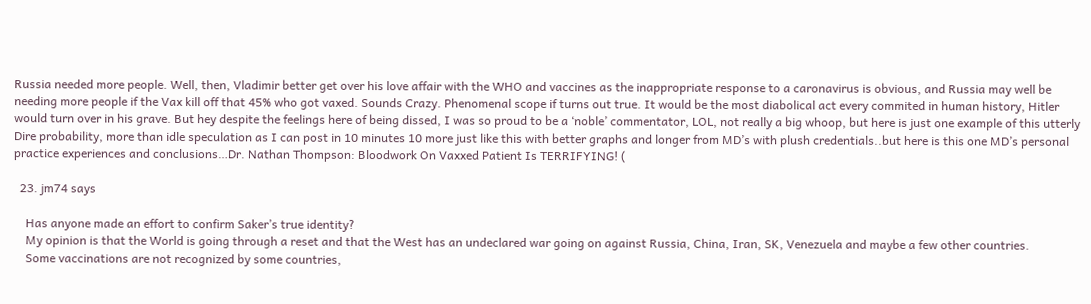Russia needed more people. Well, then, Vladimir better get over his love affair with the WHO and vaccines as the inappropriate response to a caronavirus is obvious, and Russia may well be needing more people if the Vax kill off that 45% who got vaxed. Sounds Crazy. Phenomenal scope if turns out true. It would be the most diabolical act every commited in human history, Hitler would turn over in his grave. But hey despite the feelings here of being dissed, I was so proud to be a ‘noble’ commentator, LOL, not really a big whoop, but here is just one example of this utterly Dire probability, more than idle speculation as I can post in 10 minutes 10 more just like this with better graphs and longer from MD’s with plush credentials..but here is this one MD’s personal practice experiences and conclusions…Dr. Nathan Thompson: Bloodwork On Vaxxed Patient Is TERRIFYING! (

  23. jm74 says

    Has anyone made an effort to confirm Saker’s true identity?
    My opinion is that the World is going through a reset and that the West has an undeclared war going on against Russia, China, Iran, SK, Venezuela and maybe a few other countries.
    Some vaccinations are not recognized by some countries,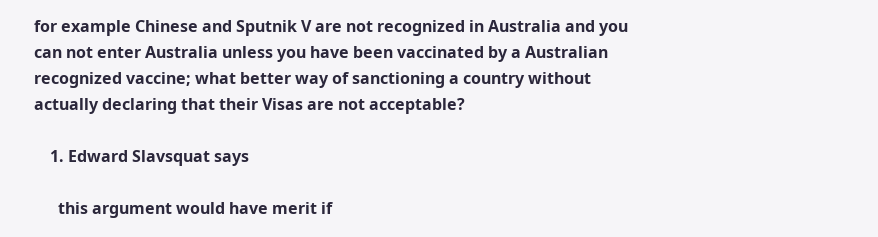for example Chinese and Sputnik V are not recognized in Australia and you can not enter Australia unless you have been vaccinated by a Australian recognized vaccine; what better way of sanctioning a country without actually declaring that their Visas are not acceptable?

    1. Edward Slavsquat says

      this argument would have merit if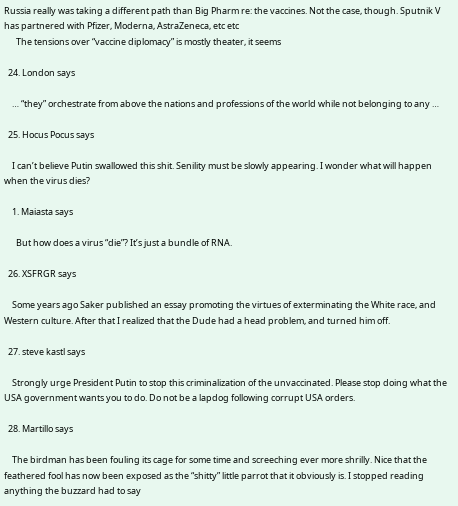Russia really was taking a different path than Big Pharm re: the vaccines. Not the case, though. Sputnik V has partnered with Pfizer, Moderna, AstraZeneca, etc etc
      The tensions over “vaccine diplomacy” is mostly theater, it seems

  24. London says

    … “they” orchestrate from above the nations and professions of the world while not belonging to any …

  25. Hocus Pocus says

    I can’t believe Putin swallowed this shit. Senility must be slowly appearing. I wonder what will happen when the virus dies?

    1. Maiasta says

      But how does a virus “die”? It’s just a bundle of RNA.

  26. XSFRGR says

    Some years ago Saker published an essay promoting the virtues of exterminating the White race, and Western culture. After that I realized that the Dude had a head problem, and turned him off.

  27. steve kastl says

    Strongly urge President Putin to stop this criminalization of the unvaccinated. Please stop doing what the USA government wants you to do. Do not be a lapdog following corrupt USA orders.

  28. Martillo says

    The birdman has been fouling its cage for some time and screeching ever more shrilly. Nice that the feathered fool has now been exposed as the “shitty” little parrot that it obviously is. I stopped reading anything the buzzard had to say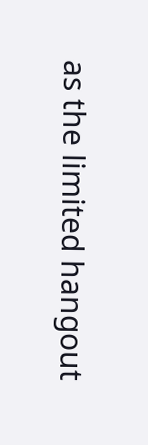as the limited hangout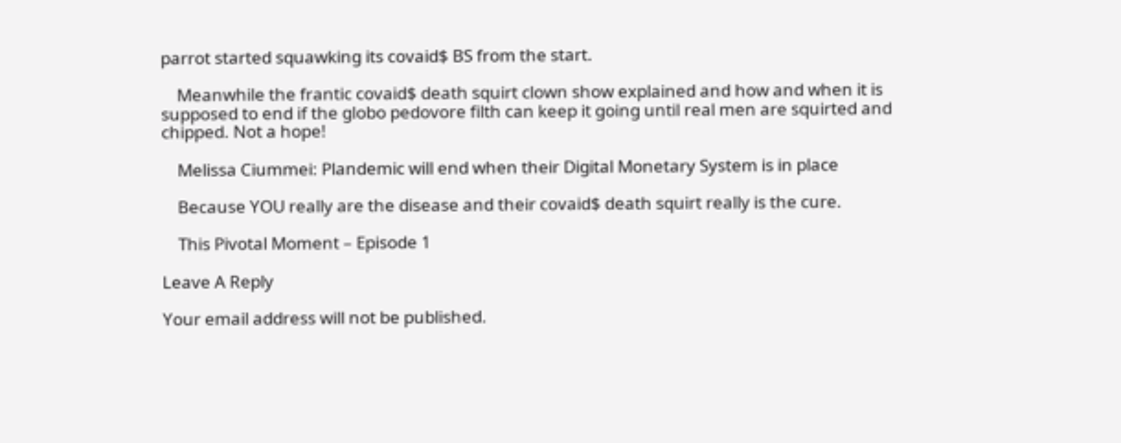parrot started squawking its covaid$ BS from the start.

    Meanwhile the frantic covaid$ death squirt clown show explained and how and when it is supposed to end if the globo pedovore filth can keep it going until real men are squirted and chipped. Not a hope!

    Melissa Ciummei: Plandemic will end when their Digital Monetary System is in place

    Because YOU really are the disease and their covaid$ death squirt really is the cure.

    This Pivotal Moment – Episode 1

Leave A Reply

Your email address will not be published.